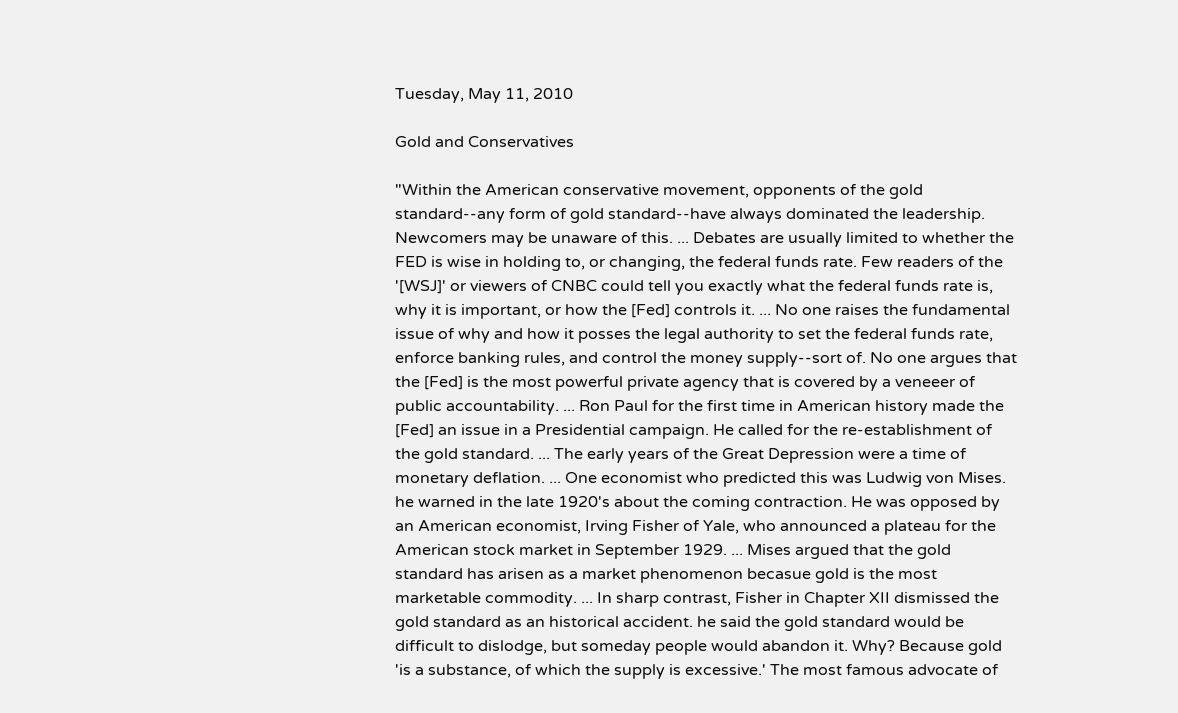Tuesday, May 11, 2010

Gold and Conservatives

"Within the American conservative movement, opponents of the gold standard--any form of gold standard--have always dominated the leadership. Newcomers may be unaware of this. ... Debates are usually limited to whether the FED is wise in holding to, or changing, the federal funds rate. Few readers of the '[WSJ]' or viewers of CNBC could tell you exactly what the federal funds rate is, why it is important, or how the [Fed] controls it. ... No one raises the fundamental issue of why and how it posses the legal authority to set the federal funds rate, enforce banking rules, and control the money supply--sort of. No one argues that the [Fed] is the most powerful private agency that is covered by a veneeer of public accountability. ... Ron Paul for the first time in American history made the [Fed] an issue in a Presidential campaign. He called for the re-establishment of the gold standard. ... The early years of the Great Depression were a time of monetary deflation. ... One economist who predicted this was Ludwig von Mises. he warned in the late 1920's about the coming contraction. He was opposed by an American economist, Irving Fisher of Yale, who announced a plateau for the American stock market in September 1929. ... Mises argued that the gold standard has arisen as a market phenomenon becasue gold is the most marketable commodity. ... In sharp contrast, Fisher in Chapter XII dismissed the gold standard as an historical accident. he said the gold standard would be difficult to dislodge, but someday people would abandon it. Why? Because gold 'is a substance, of which the supply is excessive.' The most famous advocate of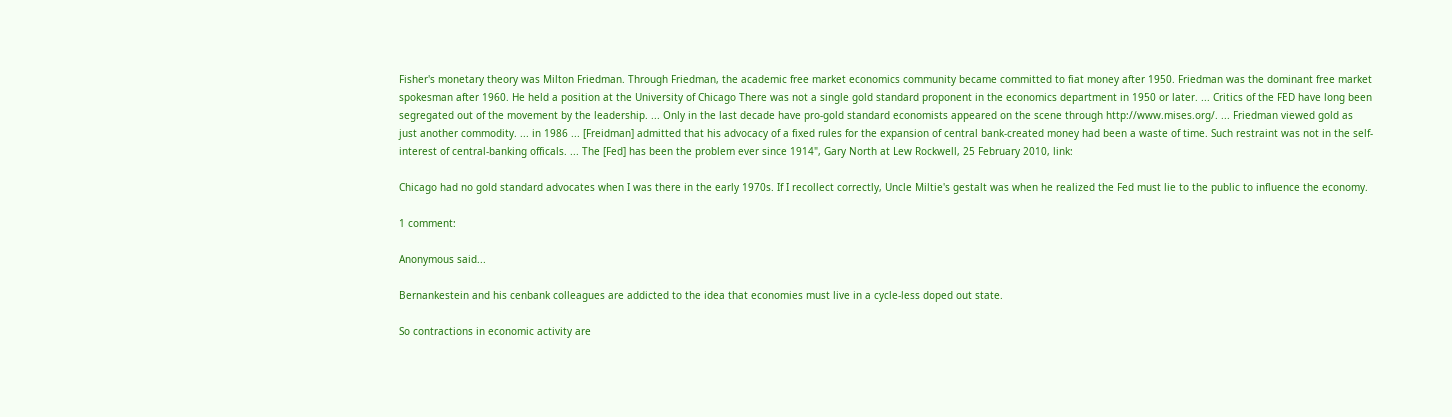Fisher's monetary theory was Milton Friedman. Through Friedman, the academic free market economics community became committed to fiat money after 1950. Friedman was the dominant free market spokesman after 1960. He held a position at the University of Chicago There was not a single gold standard proponent in the economics department in 1950 or later. ... Critics of the FED have long been segregated out of the movement by the leadership. ... Only in the last decade have pro-gold standard economists appeared on the scene through http://www.mises.org/. ... Friedman viewed gold as just another commodity. ... in 1986 ... [Freidman] admitted that his advocacy of a fixed rules for the expansion of central bank-created money had been a waste of time. Such restraint was not in the self-interest of central-banking officals. ... The [Fed] has been the problem ever since 1914", Gary North at Lew Rockwell, 25 February 2010, link:

Chicago had no gold standard advocates when I was there in the early 1970s. If I recollect correctly, Uncle Miltie's gestalt was when he realized the Fed must lie to the public to influence the economy.

1 comment:

Anonymous said...

Bernankestein and his cenbank colleagues are addicted to the idea that economies must live in a cycle-less doped out state.

So contractions in economic activity are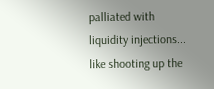palliated with liquidity injections... like shooting up the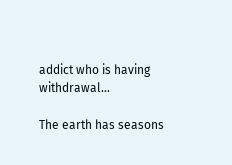addict who is having withdrawal...

The earth has seasons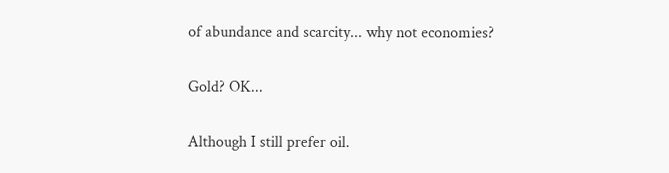of abundance and scarcity... why not economies?

Gold? OK...

Although I still prefer oil.